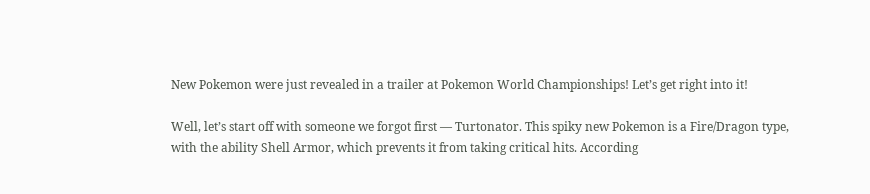New Pokemon were just revealed in a trailer at Pokemon World Championships! Let’s get right into it!

Well, let’s start off with someone we forgot first — Turtonator. This spiky new Pokemon is a Fire/Dragon type, with the ability Shell Armor, which prevents it from taking critical hits. According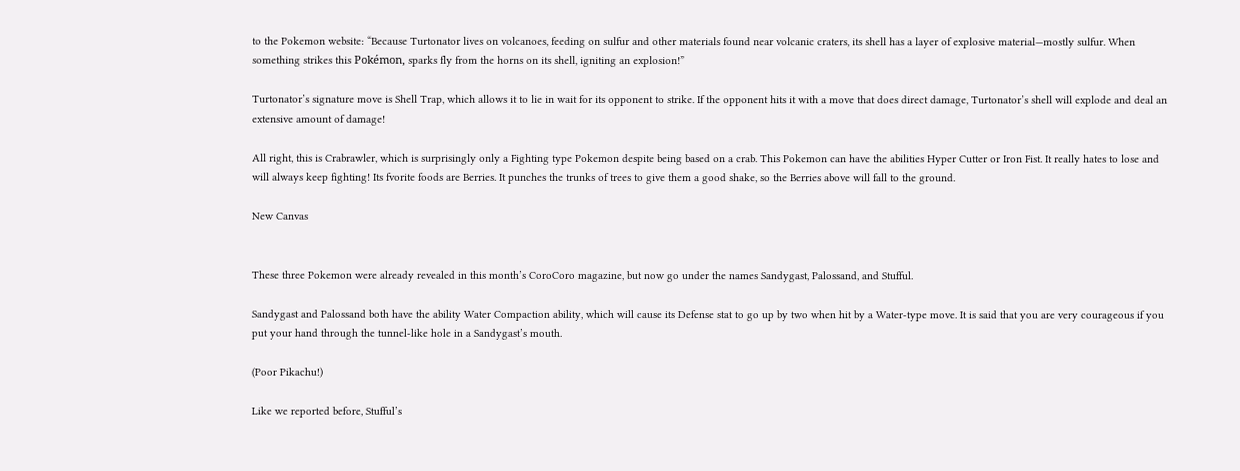to the Pokemon website: “Because Turtonator lives on volcanoes, feeding on sulfur and other materials found near volcanic craters, its shell has a layer of explosive material—mostly sulfur. When something strikes this Pokémon, sparks fly from the horns on its shell, igniting an explosion!”

Turtonator’s signature move is Shell Trap, which allows it to lie in wait for its opponent to strike. If the opponent hits it with a move that does direct damage, Turtonator’s shell will explode and deal an extensive amount of damage!

All right, this is Crabrawler, which is surprisingly only a Fighting type Pokemon despite being based on a crab. This Pokemon can have the abilities Hyper Cutter or Iron Fist. It really hates to lose and will always keep fighting! Its fvorite foods are Berries. It punches the trunks of trees to give them a good shake, so the Berries above will fall to the ground.

New Canvas


These three Pokemon were already revealed in this month’s CoroCoro magazine, but now go under the names Sandygast, Palossand, and Stufful.

Sandygast and Palossand both have the ability Water Compaction ability, which will cause its Defense stat to go up by two when hit by a Water-type move. It is said that you are very courageous if you put your hand through the tunnel-like hole in a Sandygast’s mouth.

(Poor Pikachu!)

Like we reported before, Stufful’s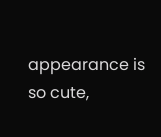appearance is so cute,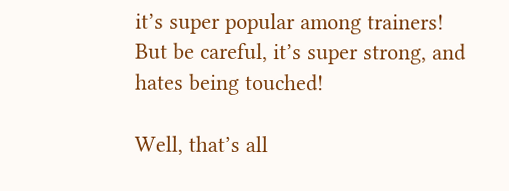it’s super popular among trainers! But be careful, it’s super strong, and hates being touched!

Well, that’s all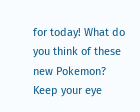for today! What do you think of these new Pokemon? Keep your eye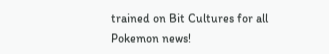trained on Bit Cultures for all Pokemon news!